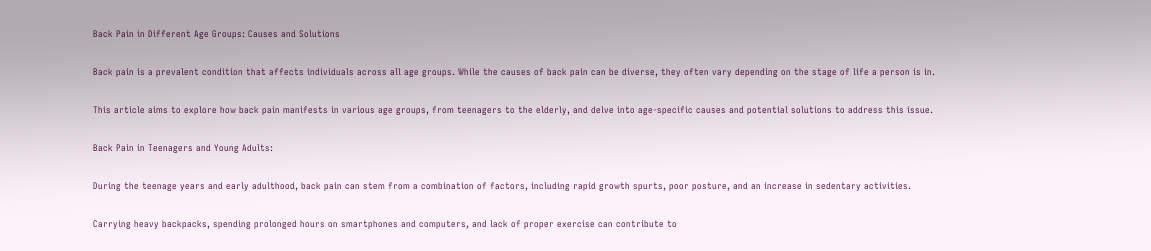Back Pain in Different Age Groups: Causes and Solutions

Back pain is a prevalent condition that affects individuals across all age groups. While the causes of back pain can be diverse, they often vary depending on the stage of life a person is in.

This article aims to explore how back pain manifests in various age groups, from teenagers to the elderly, and delve into age-specific causes and potential solutions to address this issue.

Back Pain in Teenagers and Young Adults:

During the teenage years and early adulthood, back pain can stem from a combination of factors, including rapid growth spurts, poor posture, and an increase in sedentary activities.

Carrying heavy backpacks, spending prolonged hours on smartphones and computers, and lack of proper exercise can contribute to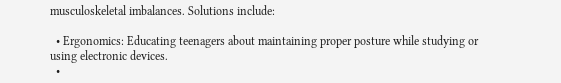musculoskeletal imbalances. Solutions include:

  • Ergonomics: Educating teenagers about maintaining proper posture while studying or using electronic devices.
  •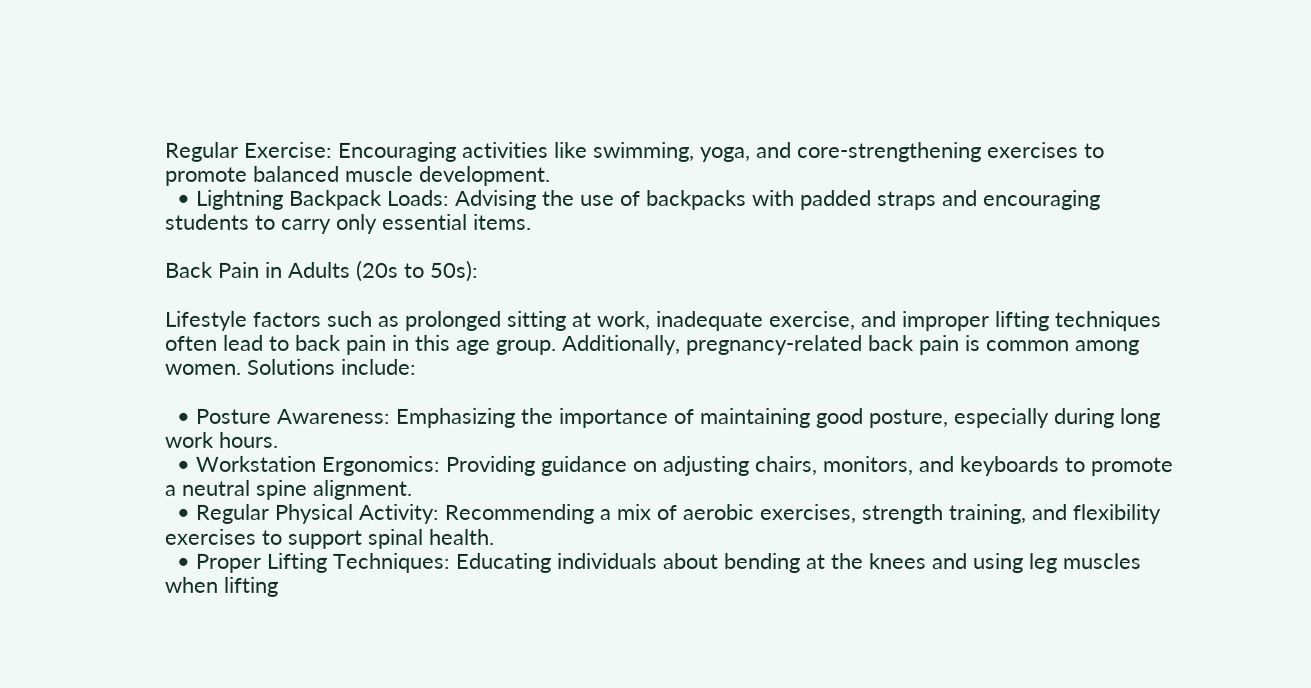Regular Exercise: Encouraging activities like swimming, yoga, and core-strengthening exercises to promote balanced muscle development.
  • Lightning Backpack Loads: Advising the use of backpacks with padded straps and encouraging students to carry only essential items.

Back Pain in Adults (20s to 50s):

Lifestyle factors such as prolonged sitting at work, inadequate exercise, and improper lifting techniques often lead to back pain in this age group. Additionally, pregnancy-related back pain is common among women. Solutions include:

  • Posture Awareness: Emphasizing the importance of maintaining good posture, especially during long work hours.
  • Workstation Ergonomics: Providing guidance on adjusting chairs, monitors, and keyboards to promote a neutral spine alignment.
  • Regular Physical Activity: Recommending a mix of aerobic exercises, strength training, and flexibility exercises to support spinal health.
  • Proper Lifting Techniques: Educating individuals about bending at the knees and using leg muscles when lifting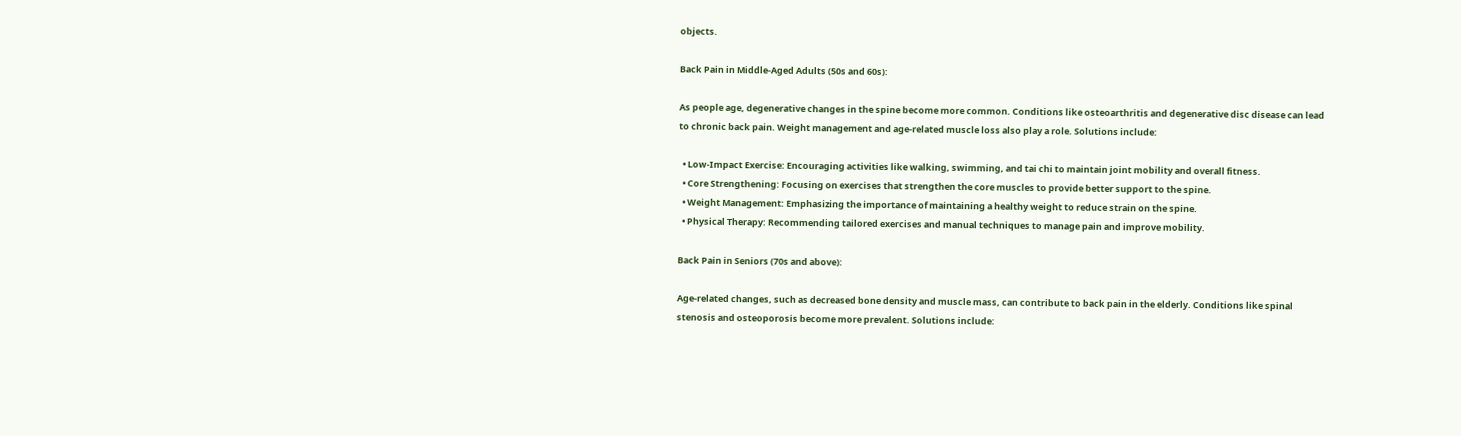objects.

Back Pain in Middle-Aged Adults (50s and 60s):

As people age, degenerative changes in the spine become more common. Conditions like osteoarthritis and degenerative disc disease can lead to chronic back pain. Weight management and age-related muscle loss also play a role. Solutions include:

  • Low-Impact Exercise: Encouraging activities like walking, swimming, and tai chi to maintain joint mobility and overall fitness.
  • Core Strengthening: Focusing on exercises that strengthen the core muscles to provide better support to the spine.
  • Weight Management: Emphasizing the importance of maintaining a healthy weight to reduce strain on the spine.
  • Physical Therapy: Recommending tailored exercises and manual techniques to manage pain and improve mobility.

Back Pain in Seniors (70s and above):

Age-related changes, such as decreased bone density and muscle mass, can contribute to back pain in the elderly. Conditions like spinal stenosis and osteoporosis become more prevalent. Solutions include: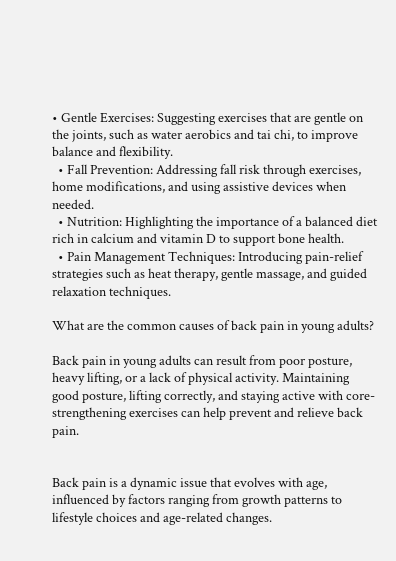• Gentle Exercises: Suggesting exercises that are gentle on the joints, such as water aerobics and tai chi, to improve balance and flexibility.
  • Fall Prevention: Addressing fall risk through exercises, home modifications, and using assistive devices when needed.
  • Nutrition: Highlighting the importance of a balanced diet rich in calcium and vitamin D to support bone health.
  • Pain Management Techniques: Introducing pain-relief strategies such as heat therapy, gentle massage, and guided relaxation techniques.

What are the common causes of back pain in young adults?

Back pain in young adults can result from poor posture, heavy lifting, or a lack of physical activity. Maintaining good posture, lifting correctly, and staying active with core-strengthening exercises can help prevent and relieve back pain.


Back pain is a dynamic issue that evolves with age, influenced by factors ranging from growth patterns to lifestyle choices and age-related changes.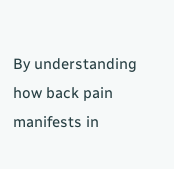By understanding how back pain manifests in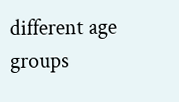different age groups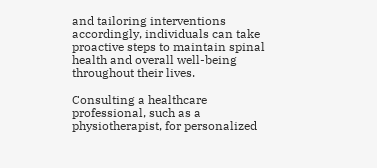and tailoring interventions accordingly, individuals can take proactive steps to maintain spinal health and overall well-being throughout their lives.

Consulting a healthcare professional, such as a physiotherapist, for personalized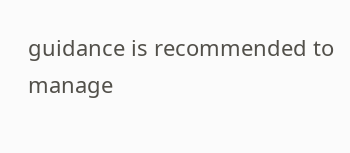guidance is recommended to manage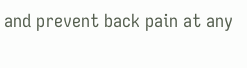and prevent back pain at any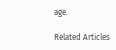age.

Related Articles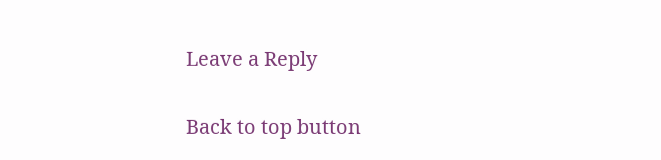Leave a Reply

Back to top button